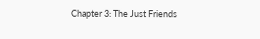Chapter 3: The Just Friends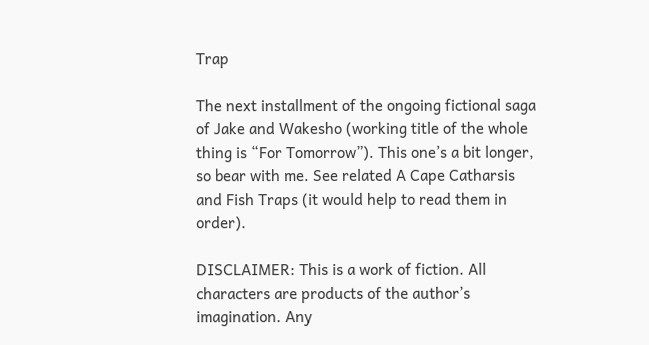Trap

The next installment of the ongoing fictional saga of Jake and Wakesho (working title of the whole thing is “For Tomorrow”). This one’s a bit longer, so bear with me. See related A Cape Catharsis  and Fish Traps (it would help to read them in order).

DISCLAIMER: This is a work of fiction. All characters are products of the author’s imagination. Any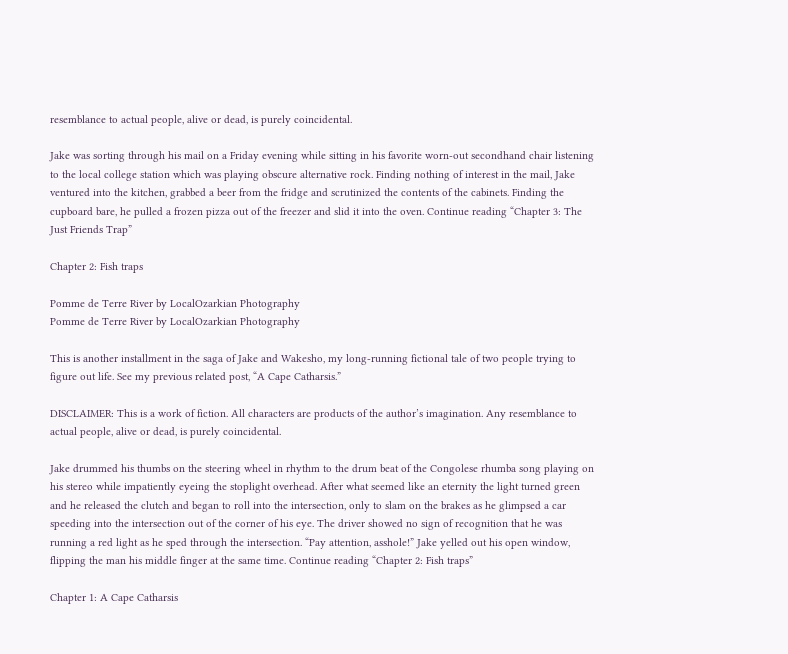resemblance to actual people, alive or dead, is purely coincidental.

Jake was sorting through his mail on a Friday evening while sitting in his favorite worn-out secondhand chair listening to the local college station which was playing obscure alternative rock. Finding nothing of interest in the mail, Jake ventured into the kitchen, grabbed a beer from the fridge and scrutinized the contents of the cabinets. Finding the cupboard bare, he pulled a frozen pizza out of the freezer and slid it into the oven. Continue reading “Chapter 3: The Just Friends Trap”

Chapter 2: Fish traps

Pomme de Terre River by LocalOzarkian Photography
Pomme de Terre River by LocalOzarkian Photography

This is another installment in the saga of Jake and Wakesho, my long-running fictional tale of two people trying to figure out life. See my previous related post, “A Cape Catharsis.”

DISCLAIMER: This is a work of fiction. All characters are products of the author’s imagination. Any resemblance to actual people, alive or dead, is purely coincidental.

Jake drummed his thumbs on the steering wheel in rhythm to the drum beat of the Congolese rhumba song playing on his stereo while impatiently eyeing the stoplight overhead. After what seemed like an eternity the light turned green and he released the clutch and began to roll into the intersection, only to slam on the brakes as he glimpsed a car speeding into the intersection out of the corner of his eye. The driver showed no sign of recognition that he was running a red light as he sped through the intersection. “Pay attention, asshole!” Jake yelled out his open window, flipping the man his middle finger at the same time. Continue reading “Chapter 2: Fish traps”

Chapter 1: A Cape Catharsis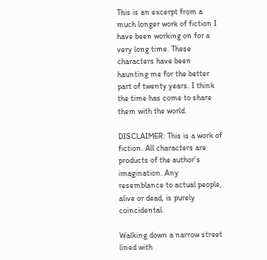This is an excerpt from a much longer work of fiction I have been working on for a very long time. These characters have been haunting me for the better part of twenty years. I think the time has come to share them with the world.

DISCLAIMER: This is a work of fiction. All characters are products of the author’s imagination. Any resemblance to actual people, alive or dead, is purely coincidental.

Walking down a narrow street lined with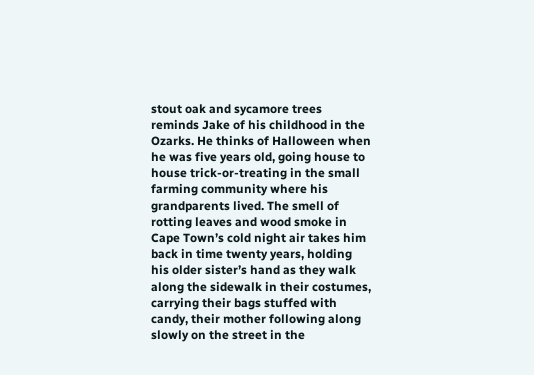stout oak and sycamore trees reminds Jake of his childhood in the Ozarks. He thinks of Halloween when he was five years old, going house to house trick-or-treating in the small farming community where his grandparents lived. The smell of rotting leaves and wood smoke in Cape Town’s cold night air takes him back in time twenty years, holding his older sister’s hand as they walk along the sidewalk in their costumes, carrying their bags stuffed with candy, their mother following along slowly on the street in the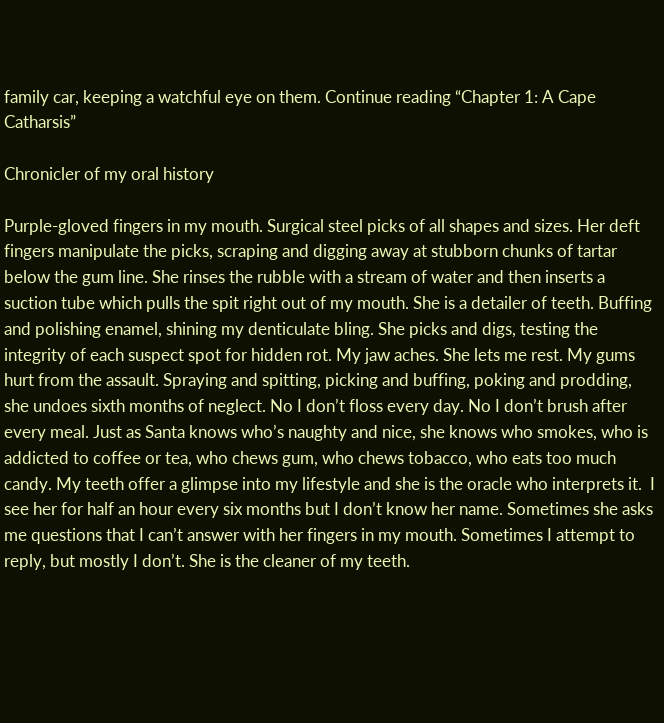family car, keeping a watchful eye on them. Continue reading “Chapter 1: A Cape Catharsis”

Chronicler of my oral history

Purple-gloved fingers in my mouth. Surgical steel picks of all shapes and sizes. Her deft fingers manipulate the picks, scraping and digging away at stubborn chunks of tartar below the gum line. She rinses the rubble with a stream of water and then inserts a suction tube which pulls the spit right out of my mouth. She is a detailer of teeth. Buffing and polishing enamel, shining my denticulate bling. She picks and digs, testing the integrity of each suspect spot for hidden rot. My jaw aches. She lets me rest. My gums hurt from the assault. Spraying and spitting, picking and buffing, poking and prodding, she undoes sixth months of neglect. No I don’t floss every day. No I don’t brush after every meal. Just as Santa knows who’s naughty and nice, she knows who smokes, who is addicted to coffee or tea, who chews gum, who chews tobacco, who eats too much candy. My teeth offer a glimpse into my lifestyle and she is the oracle who interprets it.  I see her for half an hour every six months but I don’t know her name. Sometimes she asks me questions that I can’t answer with her fingers in my mouth. Sometimes I attempt to reply, but mostly I don’t. She is the cleaner of my teeth.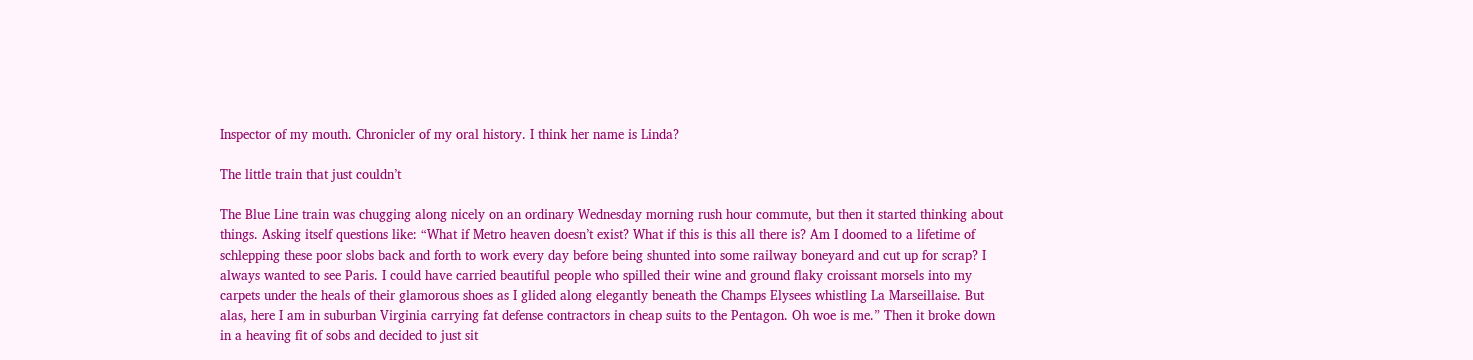Inspector of my mouth. Chronicler of my oral history. I think her name is Linda?

The little train that just couldn’t

The Blue Line train was chugging along nicely on an ordinary Wednesday morning rush hour commute, but then it started thinking about things. Asking itself questions like: “What if Metro heaven doesn’t exist? What if this is this all there is? Am I doomed to a lifetime of schlepping these poor slobs back and forth to work every day before being shunted into some railway boneyard and cut up for scrap? I always wanted to see Paris. I could have carried beautiful people who spilled their wine and ground flaky croissant morsels into my carpets under the heals of their glamorous shoes as I glided along elegantly beneath the Champs Elysees whistling La Marseillaise. But alas, here I am in suburban Virginia carrying fat defense contractors in cheap suits to the Pentagon. Oh woe is me.” Then it broke down in a heaving fit of sobs and decided to just sit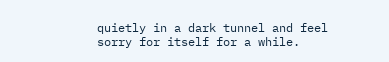quietly in a dark tunnel and feel sorry for itself for a while.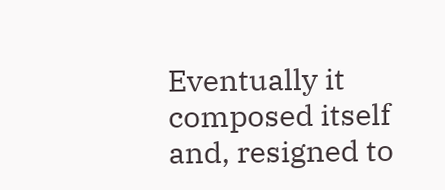Eventually it composed itself and, resigned to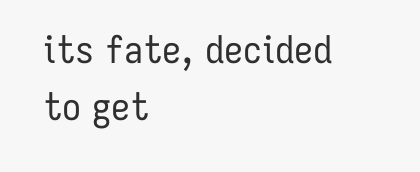its fate, decided to get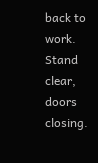back to work. Stand clear, doors closing.